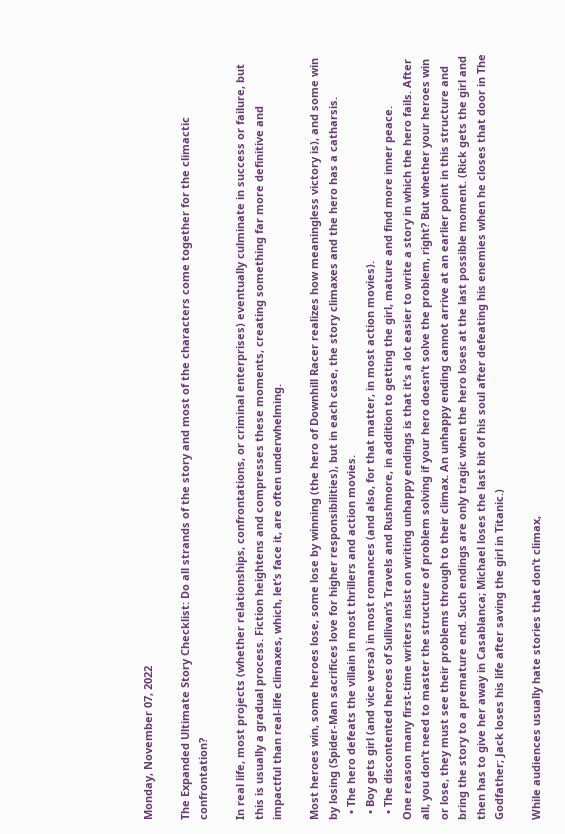Monday, November 07, 2022

The Expanded Ultimate Story Checklist: Do all strands of the story and most of the characters come together for the climactic confrontation?

In real life, most projects (whether relationships, confrontations, or criminal enterprises) eventually culminate in success or failure, but this is usually a gradual process. Fiction heightens and compresses these moments, creating something far more definitive and impactful than real-life climaxes, which, let’s face it, are often underwhelming.

Most heroes win, some heroes lose, some lose by winning (the hero of Downhill Racer realizes how meaningless victory is), and some win by losing (Spider-Man sacrifices love for higher responsibilities), but in each case, the story climaxes and the hero has a catharsis.
  • The hero defeats the villain in most thrillers and action movies.
  • Boy gets girl (and vice versa) in most romances (and also, for that matter, in most action movies).
  • The discontented heroes of Sullivan’s Travels and Rushmore, in addition to getting the girl, mature and find more inner peace.
One reason many first-time writers insist on writing unhappy endings is that it’s a lot easier to write a story in which the hero fails. After all, you don’t need to master the structure of problem solving if your hero doesn’t solve the problem, right? But whether your heroes win or lose, they must see their problems through to their climax. An unhappy ending cannot arrive at an earlier point in this structure and bring the story to a premature end. Such endings are only tragic when the hero loses at the last possible moment. (Rick gets the girl and then has to give her away in Casablanca; Michael loses the last bit of his soul after defeating his enemies when he closes that door in The Godfather; Jack loses his life after saving the girl in Titanic.)

While audiences usually hate stories that don’t climax,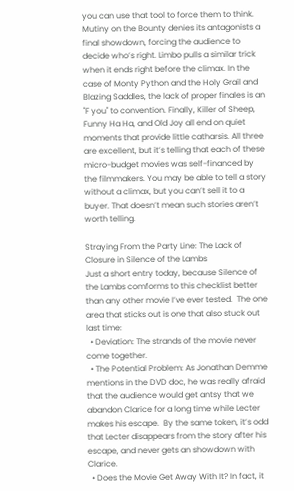you can use that tool to force them to think. Mutiny on the Bounty denies its antagonists a final showdown, forcing the audience to decide who’s right. Limbo pulls a similar trick when it ends right before the climax. In the case of Monty Python and the Holy Grail and Blazing Saddles, the lack of proper finales is an "F you" to convention. Finally, Killer of Sheep, Funny Ha Ha, and Old Joy all end on quiet moments that provide little catharsis. All three are excellent, but it’s telling that each of these micro-budget movies was self-financed by the filmmakers. You may be able to tell a story without a climax, but you can’t sell it to a buyer. That doesn’t mean such stories aren’t worth telling.

Straying From the Party Line: The Lack of Closure in Silence of the Lambs
Just a short entry today, because Silence of the Lambs comforms to this checklist better than any other movie I’ve ever tested.  The one area that sticks out is one that also stuck out last time:
  • Deviation: The strands of the movie never come together.
  • The Potential Problem: As Jonathan Demme mentions in the DVD doc, he was really afraid that the audience would get antsy that we abandon Clarice for a long time while Lecter makes his escape.  By the same token, it’s odd that Lecter disappears from the story after his escape, and never gets an showdown with Clarice.
  • Does the Movie Get Away With It? In fact, it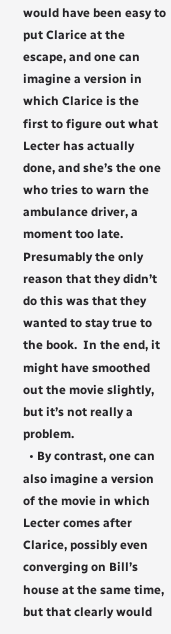would have been easy to put Clarice at the escape, and one can imagine a version in which Clarice is the first to figure out what Lecter has actually done, and she’s the one who tries to warn the ambulance driver, a moment too late.  Presumably the only reason that they didn’t do this was that they wanted to stay true to the book.  In the end, it might have smoothed out the movie slightly, but it’s not really a problem.
  • By contrast, one can also imagine a version of the movie in which Lecter comes after Clarice, possibly even converging on Bill’s house at the same time, but that clearly would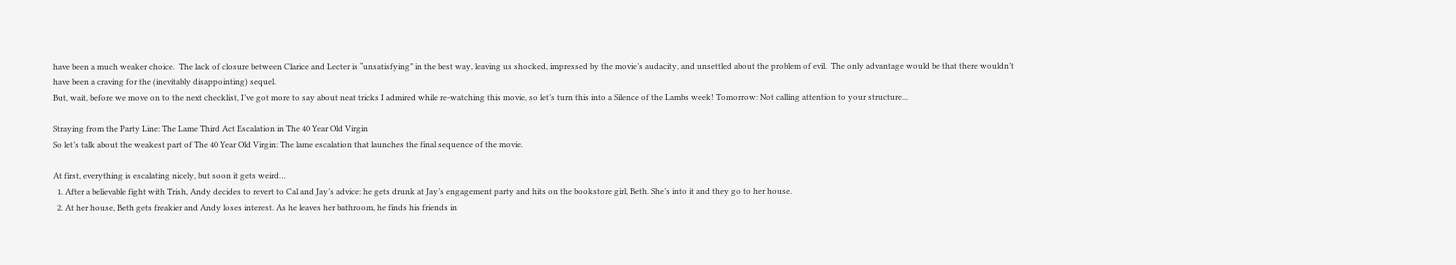have been a much weaker choice.  The lack of closure between Clarice and Lecter is “unsatisfying” in the best way, leaving us shocked, impressed by the movie’s audacity, and unsettled about the problem of evil.  The only advantage would be that there wouldn’t have been a craving for the (inevitably disappointing) sequel.
But, wait, before we move on to the next checklist, I’ve got more to say about neat tricks I admired while re-watching this movie, so let’s turn this into a Silence of the Lambs week! Tomorrow: Not calling attention to your structure...

Straying from the Party Line: The Lame Third Act Escalation in The 40 Year Old Virgin
So let’s talk about the weakest part of The 40 Year Old Virgin: The lame escalation that launches the final sequence of the movie.

At first, everything is escalating nicely, but soon it gets weird…
  1. After a believable fight with Trish, Andy decides to revert to Cal and Jay’s advice: he gets drunk at Jay’s engagement party and hits on the bookstore girl, Beth. She’s into it and they go to her house.
  2. At her house, Beth gets freakier and Andy loses interest. As he leaves her bathroom, he finds his friends in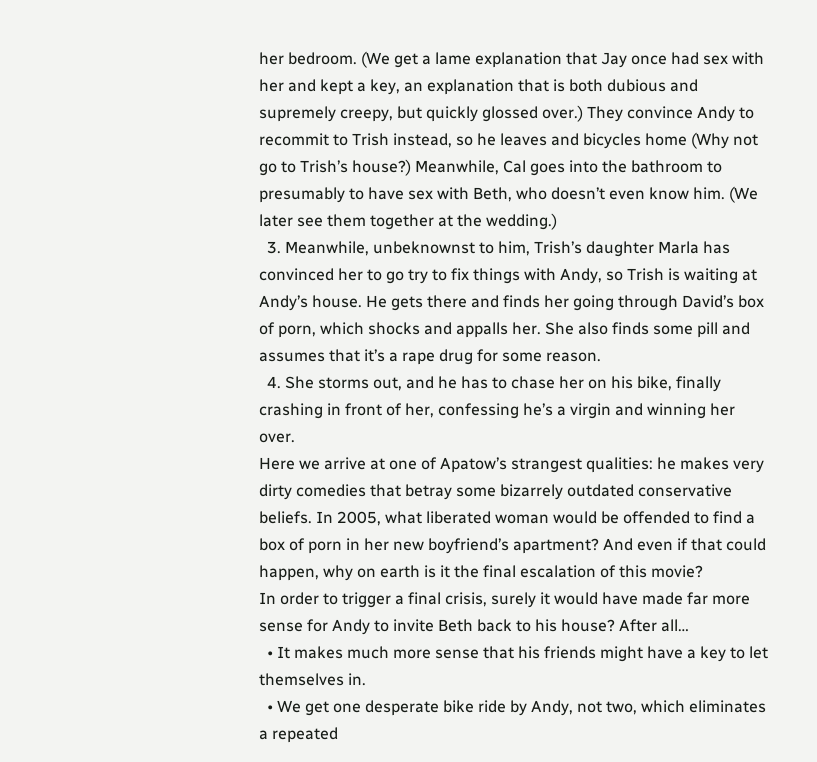her bedroom. (We get a lame explanation that Jay once had sex with her and kept a key, an explanation that is both dubious and supremely creepy, but quickly glossed over.) They convince Andy to recommit to Trish instead, so he leaves and bicycles home (Why not go to Trish’s house?) Meanwhile, Cal goes into the bathroom to presumably to have sex with Beth, who doesn’t even know him. (We later see them together at the wedding.)
  3. Meanwhile, unbeknownst to him, Trish’s daughter Marla has convinced her to go try to fix things with Andy, so Trish is waiting at Andy’s house. He gets there and finds her going through David’s box of porn, which shocks and appalls her. She also finds some pill and assumes that it’s a rape drug for some reason.
  4. She storms out, and he has to chase her on his bike, finally crashing in front of her, confessing he’s a virgin and winning her over.
Here we arrive at one of Apatow’s strangest qualities: he makes very dirty comedies that betray some bizarrely outdated conservative beliefs. In 2005, what liberated woman would be offended to find a box of porn in her new boyfriend’s apartment? And even if that could happen, why on earth is it the final escalation of this movie?
In order to trigger a final crisis, surely it would have made far more sense for Andy to invite Beth back to his house? After all…
  • It makes much more sense that his friends might have a key to let themselves in.
  • We get one desperate bike ride by Andy, not two, which eliminates a repeated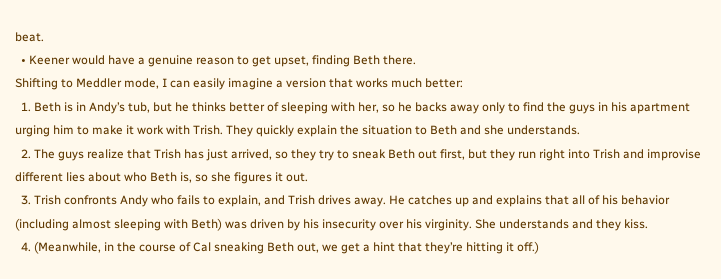beat.
  • Keener would have a genuine reason to get upset, finding Beth there.
Shifting to Meddler mode, I can easily imagine a version that works much better:
  1. Beth is in Andy’s tub, but he thinks better of sleeping with her, so he backs away only to find the guys in his apartment urging him to make it work with Trish. They quickly explain the situation to Beth and she understands.
  2. The guys realize that Trish has just arrived, so they try to sneak Beth out first, but they run right into Trish and improvise different lies about who Beth is, so she figures it out.
  3. Trish confronts Andy who fails to explain, and Trish drives away. He catches up and explains that all of his behavior (including almost sleeping with Beth) was driven by his insecurity over his virginity. She understands and they kiss.
  4. (Meanwhile, in the course of Cal sneaking Beth out, we get a hint that they’re hitting it off.)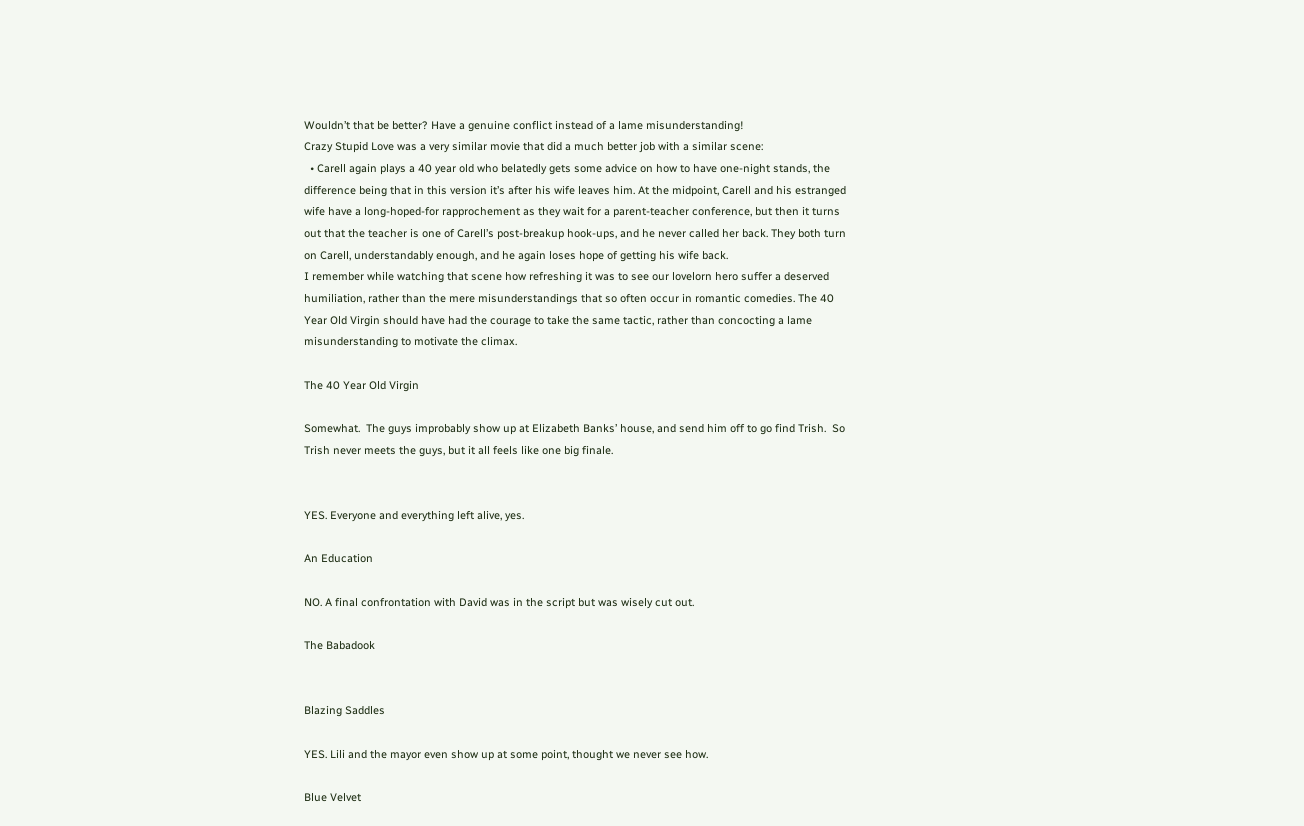Wouldn’t that be better? Have a genuine conflict instead of a lame misunderstanding!
Crazy Stupid Love was a very similar movie that did a much better job with a similar scene:
  • Carell again plays a 40 year old who belatedly gets some advice on how to have one-night stands, the difference being that in this version it’s after his wife leaves him. At the midpoint, Carell and his estranged wife have a long-hoped-for rapprochement as they wait for a parent-teacher conference, but then it turns out that the teacher is one of Carell’s post-breakup hook-ups, and he never called her back. They both turn on Carell, understandably enough, and he again loses hope of getting his wife back.
I remember while watching that scene how refreshing it was to see our lovelorn hero suffer a deserved humiliation, rather than the mere misunderstandings that so often occur in romantic comedies. The 40 Year Old Virgin should have had the courage to take the same tactic, rather than concocting a lame misunderstanding to motivate the climax.

The 40 Year Old Virgin

Somewhat.  The guys improbably show up at Elizabeth Banks’ house, and send him off to go find Trish.  So Trish never meets the guys, but it all feels like one big finale.


YES. Everyone and everything left alive, yes.

An Education

NO. A final confrontation with David was in the script but was wisely cut out.

The Babadook


Blazing Saddles

YES. Lili and the mayor even show up at some point, thought we never see how.

Blue Velvet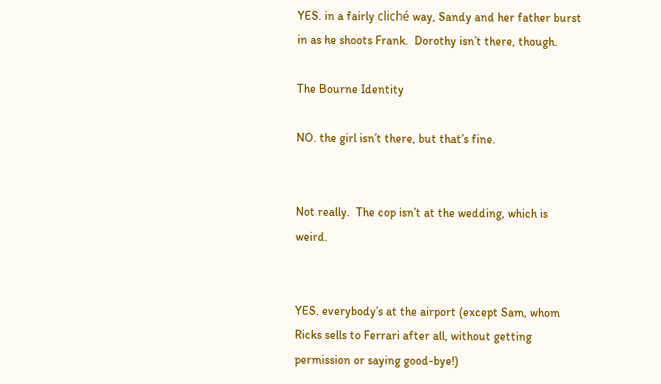YES. in a fairly cliché way, Sandy and her father burst in as he shoots Frank.  Dorothy isn’t there, though.

The Bourne Identity

NO. the girl isn’t there, but that’s fine.


Not really.  The cop isn’t at the wedding, which is weird.


YES. everybody’s at the airport (except Sam, whom Ricks sells to Ferrari after all, without getting permission or saying good-bye!)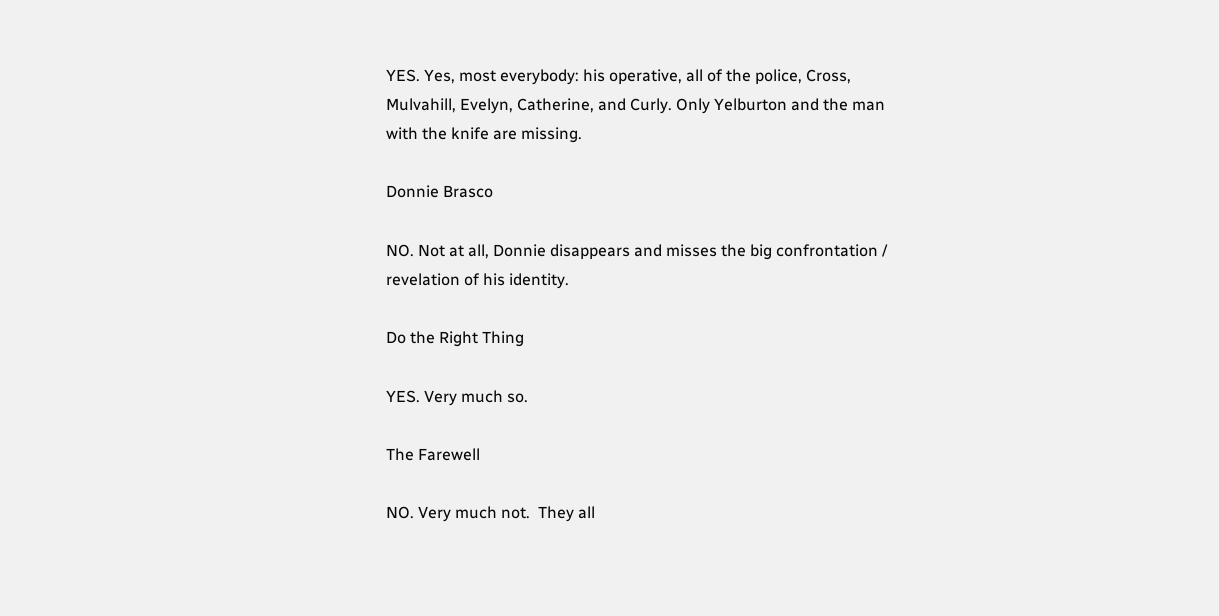YES. Yes, most everybody: his operative, all of the police, Cross, Mulvahill, Evelyn, Catherine, and Curly. Only Yelburton and the man with the knife are missing.

Donnie Brasco

NO. Not at all, Donnie disappears and misses the big confrontation / revelation of his identity.

Do the Right Thing

YES. Very much so.

The Farewell

NO. Very much not.  They all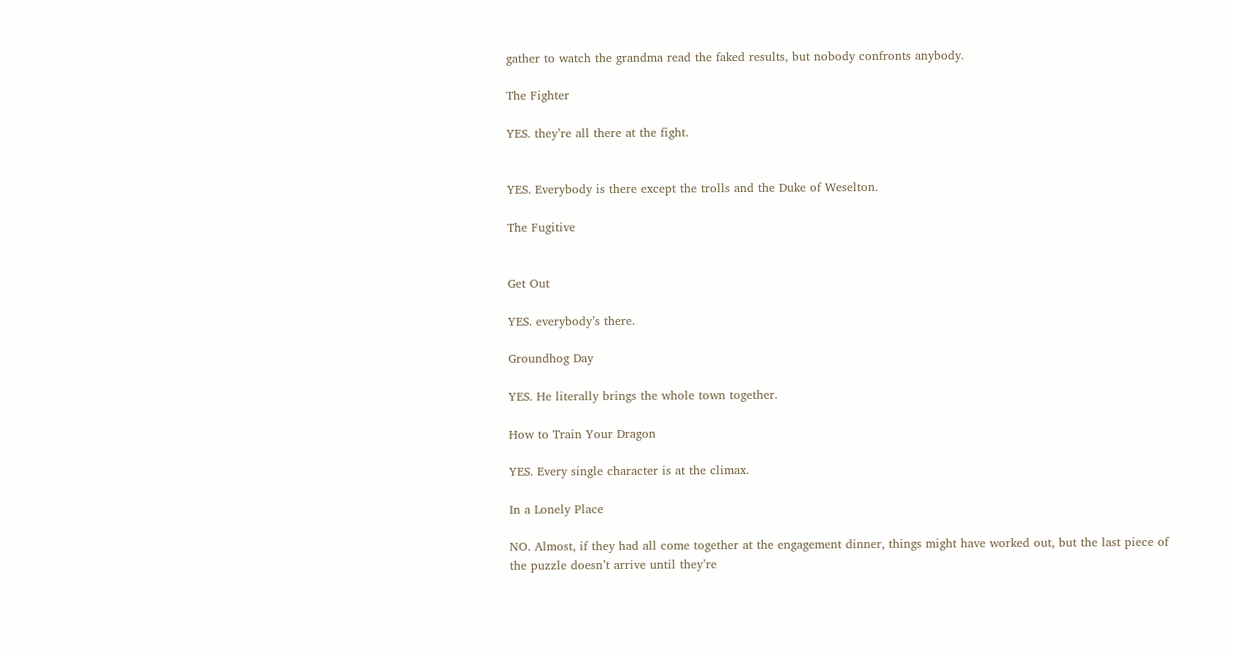gather to watch the grandma read the faked results, but nobody confronts anybody.

The Fighter

YES. they’re all there at the fight.


YES. Everybody is there except the trolls and the Duke of Weselton.

The Fugitive


Get Out

YES. everybody’s there.

Groundhog Day

YES. He literally brings the whole town together.

How to Train Your Dragon

YES. Every single character is at the climax.

In a Lonely Place

NO. Almost, if they had all come together at the engagement dinner, things might have worked out, but the last piece of the puzzle doesn’t arrive until they’re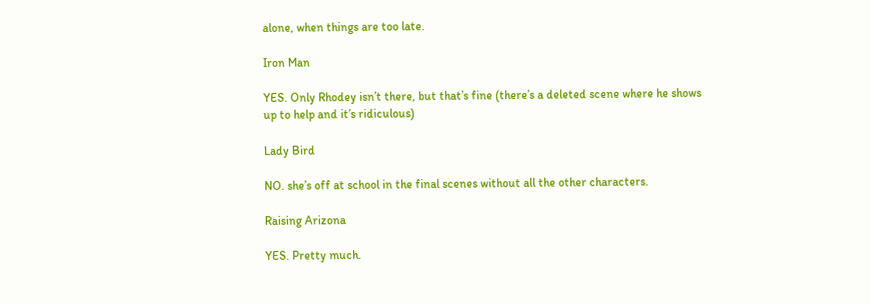alone, when things are too late.

Iron Man

YES. Only Rhodey isn’t there, but that’s fine (there’s a deleted scene where he shows up to help and it’s ridiculous)

Lady Bird

NO. she’s off at school in the final scenes without all the other characters.

Raising Arizona

YES. Pretty much.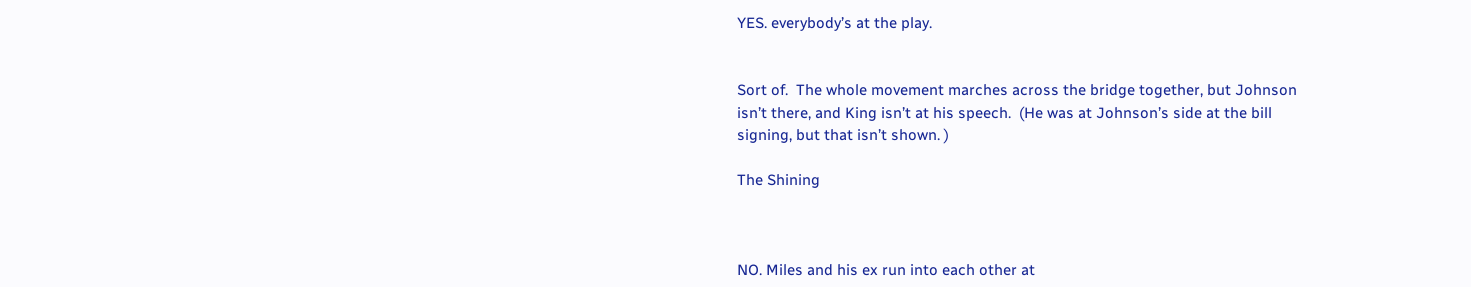YES. everybody’s at the play.


Sort of.  The whole movement marches across the bridge together, but Johnson isn’t there, and King isn’t at his speech.  (He was at Johnson’s side at the bill signing, but that isn’t shown. )

The Shining



NO. Miles and his ex run into each other at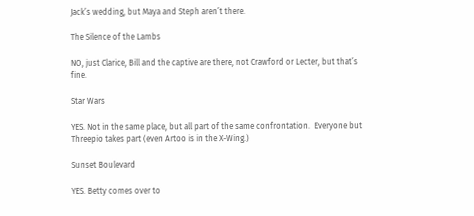Jack’s wedding, but Maya and Steph aren’t there.

The Silence of the Lambs

NO, just Clarice, Bill and the captive are there, not Crawford or Lecter, but that’s fine.

Star Wars

YES. Not in the same place, but all part of the same confrontation.  Everyone but Threepio takes part (even Artoo is in the X-Wing.)

Sunset Boulevard

YES. Betty comes over to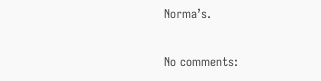Norma’s.

No comments: